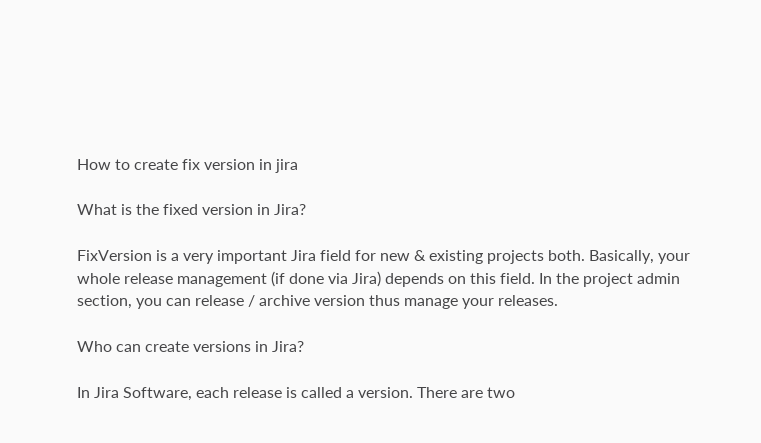How to create fix version in jira

What is the fixed version in Jira?

FixVersion is a very important Jira field for new & existing projects both. Basically, your whole release management (if done via Jira) depends on this field. In the project admin section, you can release / archive version thus manage your releases.

Who can create versions in Jira?

In Jira Software, each release is called a version. There are two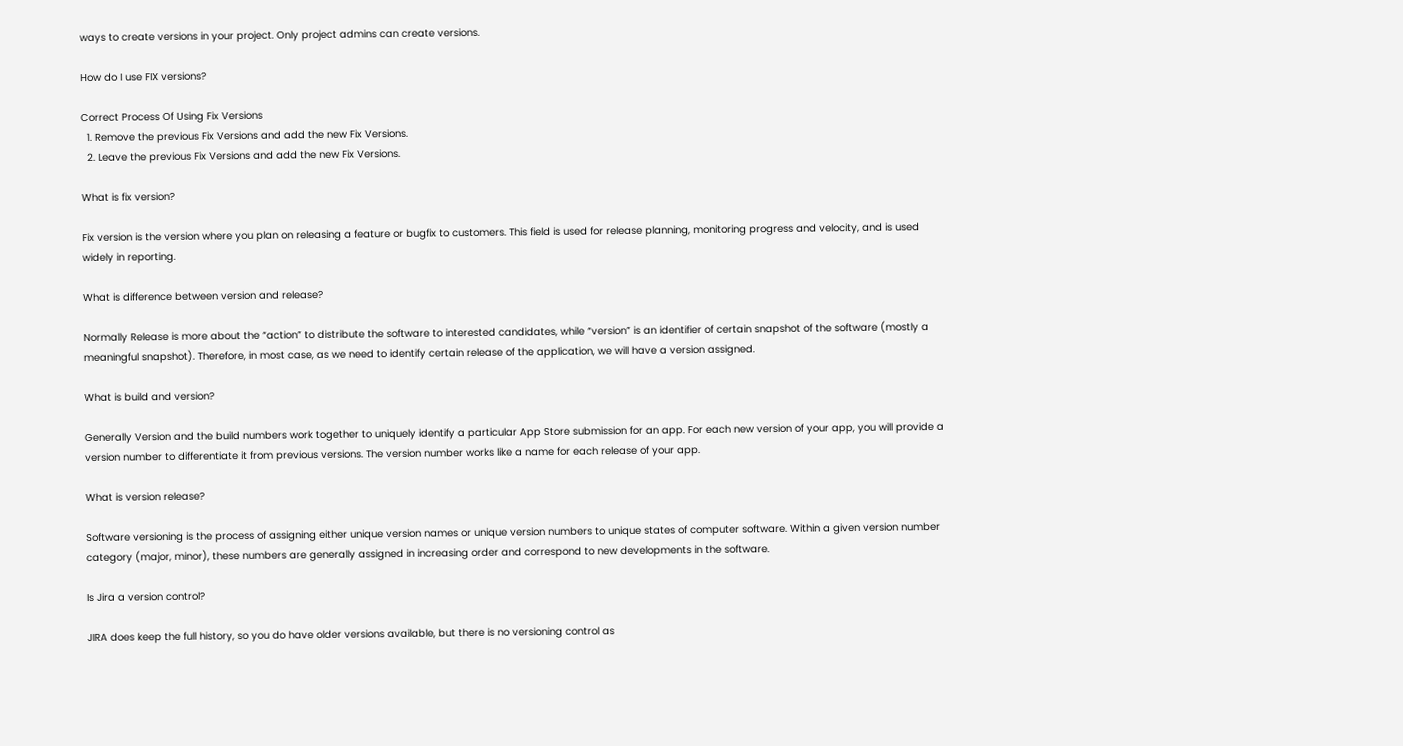ways to create versions in your project. Only project admins can create versions.

How do I use FIX versions?

Correct Process Of Using Fix Versions
  1. Remove the previous Fix Versions and add the new Fix Versions.
  2. Leave the previous Fix Versions and add the new Fix Versions.

What is fix version?

Fix version is the version where you plan on releasing a feature or bugfix to customers. This field is used for release planning, monitoring progress and velocity, and is used widely in reporting.

What is difference between version and release?

Normally Release is more about the “action” to distribute the software to interested candidates, while “version” is an identifier of certain snapshot of the software (mostly a meaningful snapshot). Therefore, in most case, as we need to identify certain release of the application, we will have a version assigned.

What is build and version?

Generally Version and the build numbers work together to uniquely identify a particular App Store submission for an app. For each new version of your app, you will provide a version number to differentiate it from previous versions. The version number works like a name for each release of your app.

What is version release?

Software versioning is the process of assigning either unique version names or unique version numbers to unique states of computer software. Within a given version number category (major, minor), these numbers are generally assigned in increasing order and correspond to new developments in the software.

Is Jira a version control?

JIRA does keep the full history, so you do have older versions available, but there is no versioning control as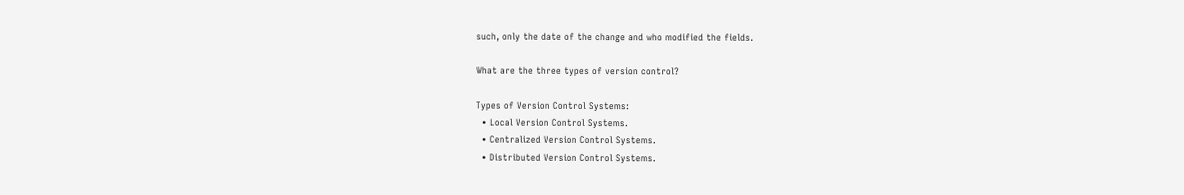such, only the date of the change and who modified the fields.

What are the three types of version control?

Types of Version Control Systems:
  • Local Version Control Systems.
  • Centralized Version Control Systems.
  • Distributed Version Control Systems.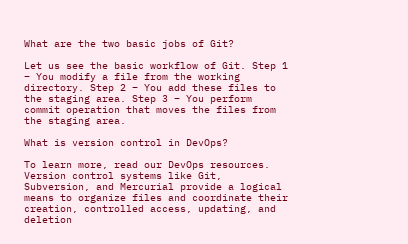What are the two basic jobs of Git?

Let us see the basic workflow of Git. Step 1 − You modify a file from the working directory. Step 2 − You add these files to the staging area. Step 3 − You perform commit operation that moves the files from the staging area.

What is version control in DevOps?

To learn more, read our DevOps resources. Version control systems like Git, Subversion, and Mercurial provide a logical means to organize files and coordinate their creation, controlled access, updating, and deletion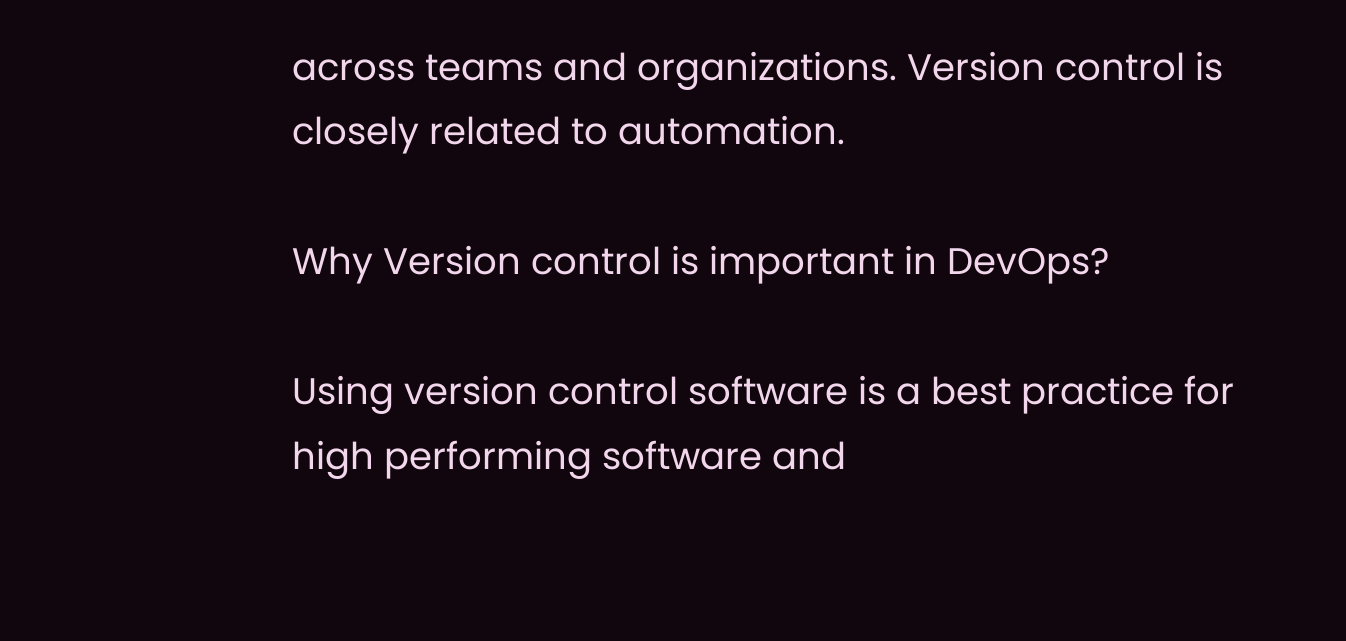across teams and organizations. Version control is closely related to automation.

Why Version control is important in DevOps?

Using version control software is a best practice for high performing software and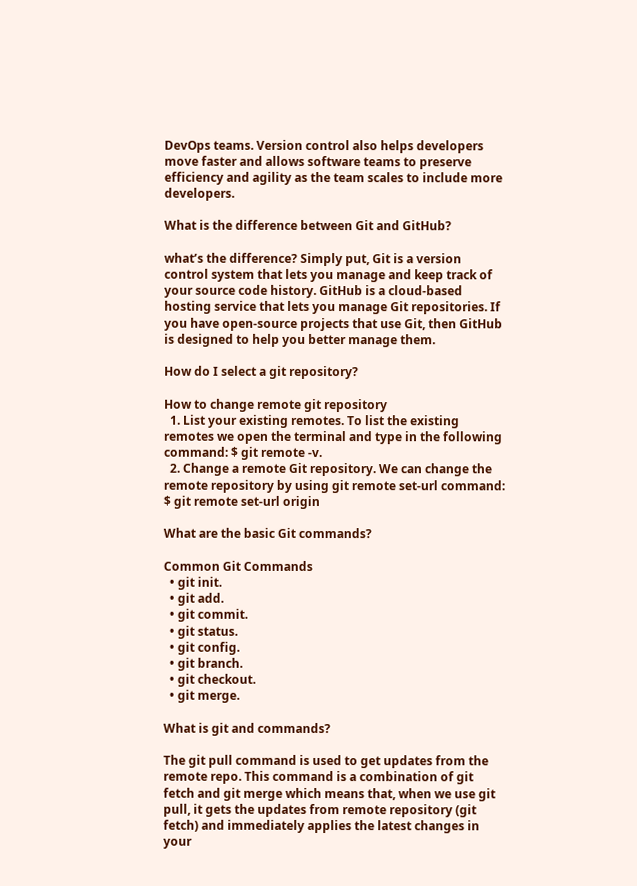DevOps teams. Version control also helps developers move faster and allows software teams to preserve efficiency and agility as the team scales to include more developers.

What is the difference between Git and GitHub?

what’s the difference? Simply put, Git is a version control system that lets you manage and keep track of your source code history. GitHub is a cloud-based hosting service that lets you manage Git repositories. If you have open-source projects that use Git, then GitHub is designed to help you better manage them.

How do I select a git repository?

How to change remote git repository
  1. List your existing remotes. To list the existing remotes we open the terminal and type in the following command: $ git remote -v.
  2. Change a remote Git repository. We can change the remote repository by using git remote set-url command: $ git remote set-url origin

What are the basic Git commands?

Common Git Commands
  • git init.
  • git add.
  • git commit.
  • git status.
  • git config.
  • git branch.
  • git checkout.
  • git merge.

What is git and commands?

The git pull command is used to get updates from the remote repo. This command is a combination of git fetch and git merge which means that, when we use git pull, it gets the updates from remote repository (git fetch) and immediately applies the latest changes in your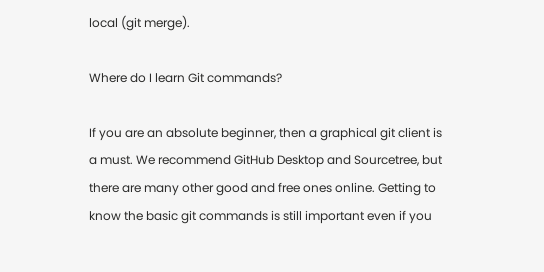local (git merge).

Where do I learn Git commands?

If you are an absolute beginner, then a graphical git client is a must. We recommend GitHub Desktop and Sourcetree, but there are many other good and free ones online. Getting to know the basic git commands is still important even if you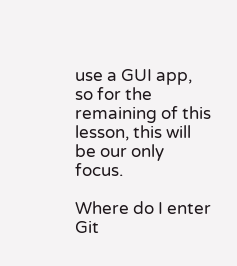use a GUI app, so for the remaining of this lesson, this will be our only focus.

Where do I enter Git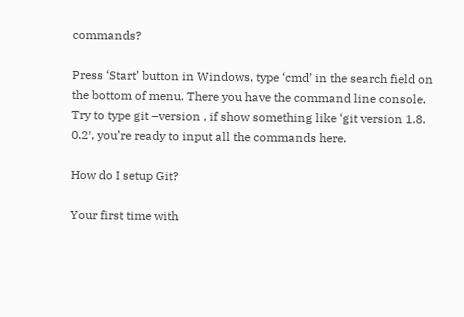commands?

Press ‘Start’ button in Windows, type ‘cmd’ in the search field on the bottom of menu. There you have the command line console. Try to type git –version , if show something like ‘git version 1.8. 0.2′, you’re ready to input all the commands here.

How do I setup Git?

Your first time with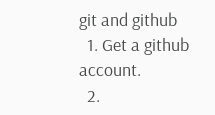git and github
  1. Get a github account.
  2.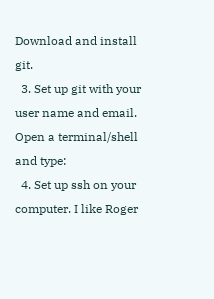Download and install git.
  3. Set up git with your user name and email. Open a terminal/shell and type:
  4. Set up ssh on your computer. I like Roger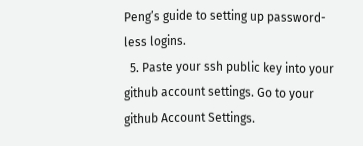Peng’s guide to setting up password-less logins.
  5. Paste your ssh public key into your github account settings. Go to your github Account Settings.